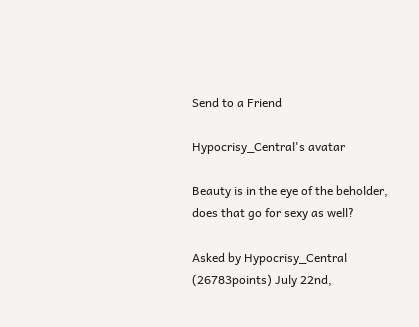Send to a Friend

Hypocrisy_Central's avatar

Beauty is in the eye of the beholder, does that go for sexy as well?

Asked by Hypocrisy_Central (26783points) July 22nd,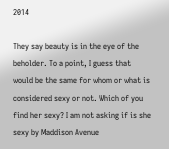2014

They say beauty is in the eye of the beholder. To a point, I guess that would be the same for whom or what is considered sexy or not. Which of you find her sexy? I am not asking if is she sexy by Maddison Avenue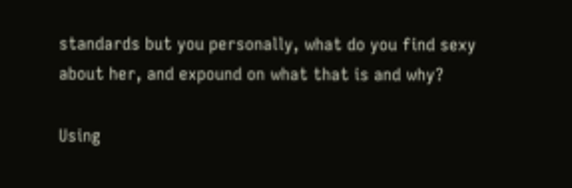standards but you personally, what do you find sexy about her, and expound on what that is and why?

Using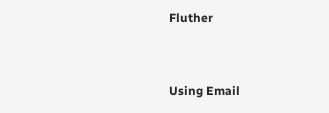Fluther


Using Email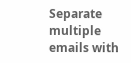Separate multiple emails with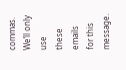commas.
We’ll only use these emails for this message.